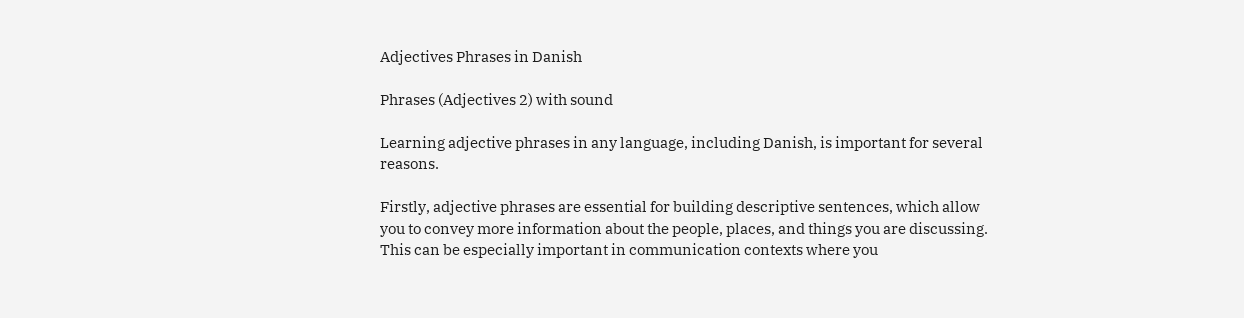Adjectives Phrases in Danish

Phrases (Adjectives 2) with sound

Learning adjective phrases in any language, including Danish, is important for several reasons.

Firstly, adjective phrases are essential for building descriptive sentences, which allow you to convey more information about the people, places, and things you are discussing. This can be especially important in communication contexts where you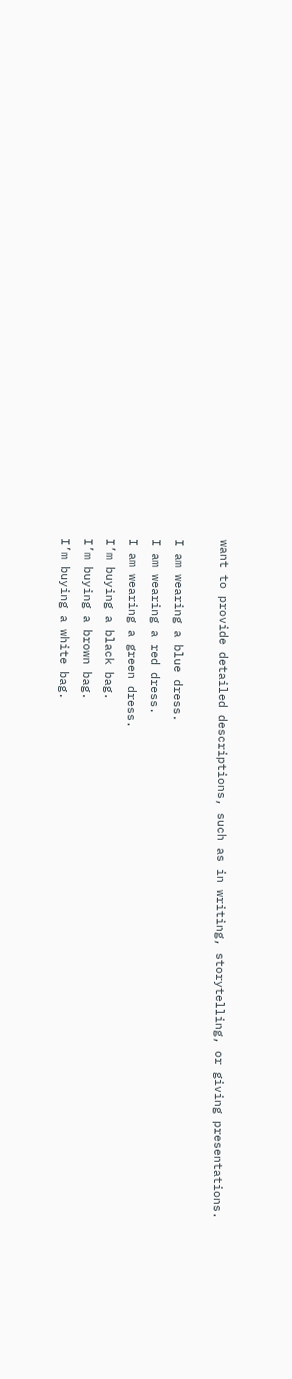want to provide detailed descriptions, such as in writing, storytelling, or giving presentations.

I am wearing a blue dress.
I am wearing a red dress.
I am wearing a green dress.
I’m buying a black bag.
I’m buying a brown bag.
I’m buying a white bag.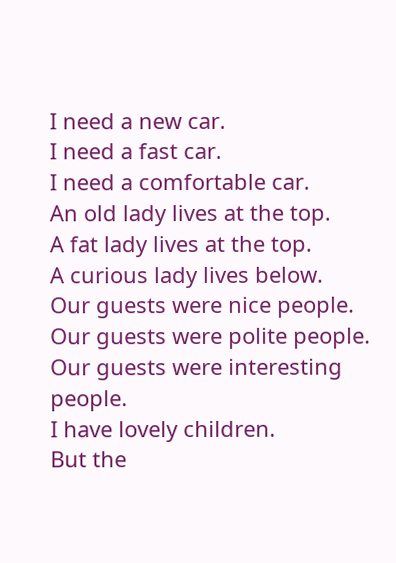I need a new car.
I need a fast car.
I need a comfortable car.
An old lady lives at the top.
A fat lady lives at the top.
A curious lady lives below.
Our guests were nice people.
Our guests were polite people.
Our guests were interesting people.
I have lovely children.
But the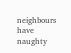neighbours have naughty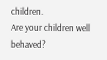children.
Are your children well behaved?